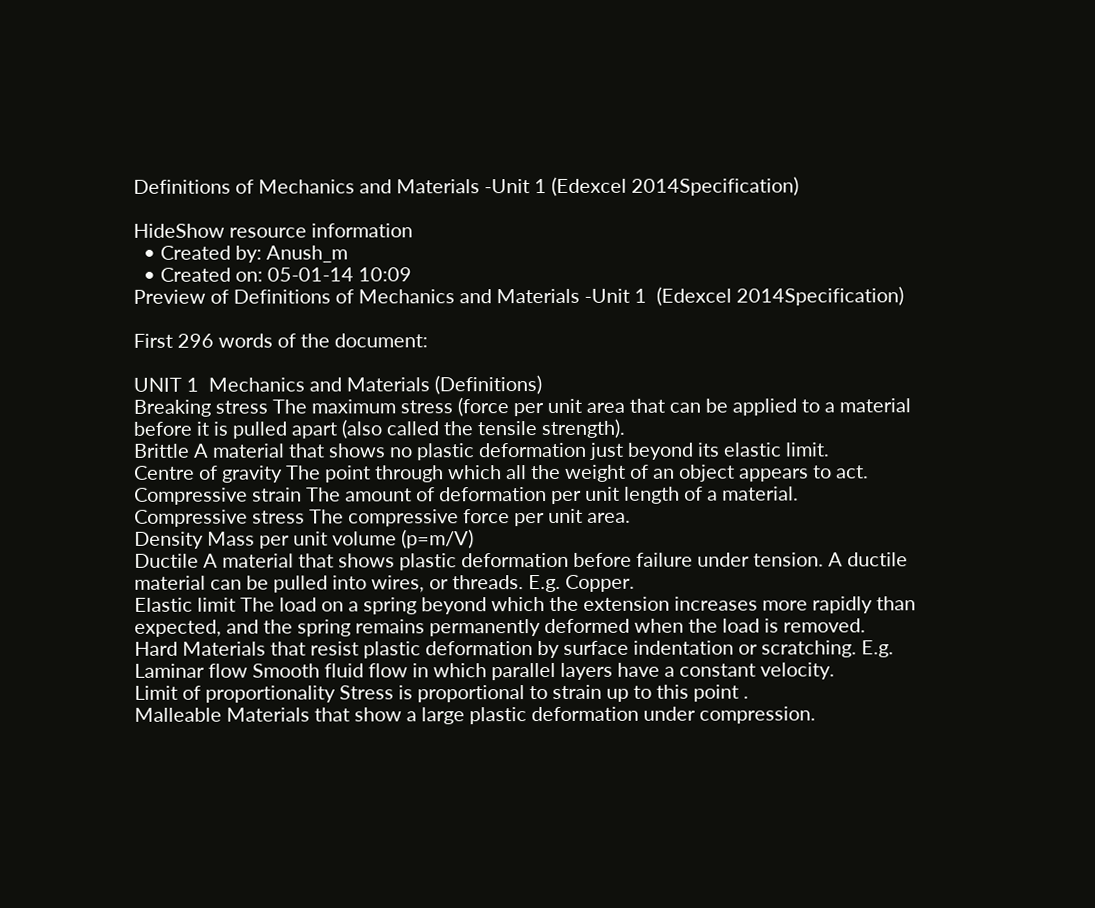Definitions of Mechanics and Materials -Unit 1 (Edexcel 2014Specification)

HideShow resource information
  • Created by: Anush_m
  • Created on: 05-01-14 10:09
Preview of Definitions of Mechanics and Materials -Unit 1  (Edexcel 2014Specification)

First 296 words of the document:

UNIT 1  Mechanics and Materials (Definitions)
Breaking stress The maximum stress (force per unit area that can be applied to a material
before it is pulled apart (also called the tensile strength).
Brittle A material that shows no plastic deformation just beyond its elastic limit.
Centre of gravity The point through which all the weight of an object appears to act.
Compressive strain The amount of deformation per unit length of a material.
Compressive stress The compressive force per unit area.
Density Mass per unit volume (p=m/V)
Ductile A material that shows plastic deformation before failure under tension. A ductile
material can be pulled into wires, or threads. E.g. Copper.
Elastic limit The load on a spring beyond which the extension increases more rapidly than
expected, and the spring remains permanently deformed when the load is removed.
Hard Materials that resist plastic deformation by surface indentation or scratching. E.g.
Laminar flow Smooth fluid flow in which parallel layers have a constant velocity.
Limit of proportionality Stress is proportional to strain up to this point .
Malleable Materials that show a large plastic deformation under compression.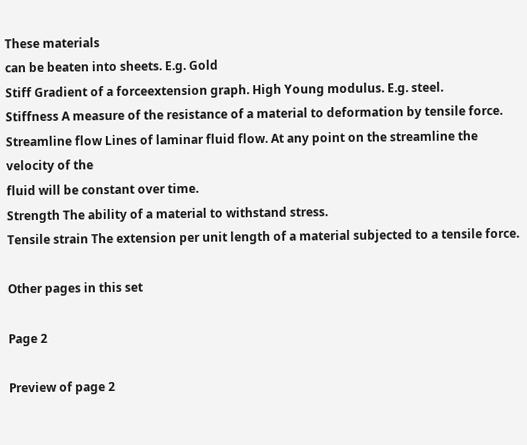These materials
can be beaten into sheets. E.g. Gold
Stiff Gradient of a forceextension graph. High Young modulus. E.g. steel.
Stiffness A measure of the resistance of a material to deformation by tensile force.
Streamline flow Lines of laminar fluid flow. At any point on the streamline the velocity of the
fluid will be constant over time.
Strength The ability of a material to withstand stress.
Tensile strain The extension per unit length of a material subjected to a tensile force.

Other pages in this set

Page 2

Preview of page 2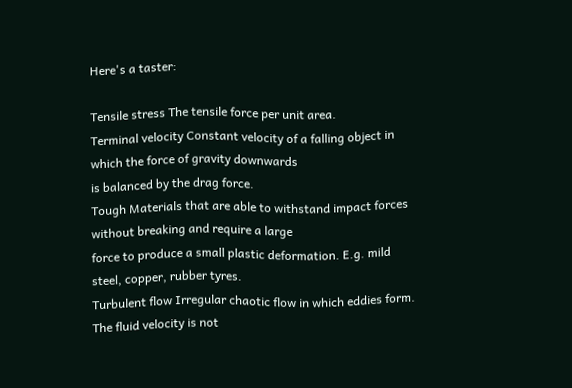Here's a taster:

Tensile stress The tensile force per unit area.
Terminal velocity Constant velocity of a falling object in which the force of gravity downwards
is balanced by the drag force.
Tough Materials that are able to withstand impact forces without breaking and require a large
force to produce a small plastic deformation. E.g. mild steel, copper, rubber tyres.
Turbulent flow Irregular chaotic flow in which eddies form. The fluid velocity is not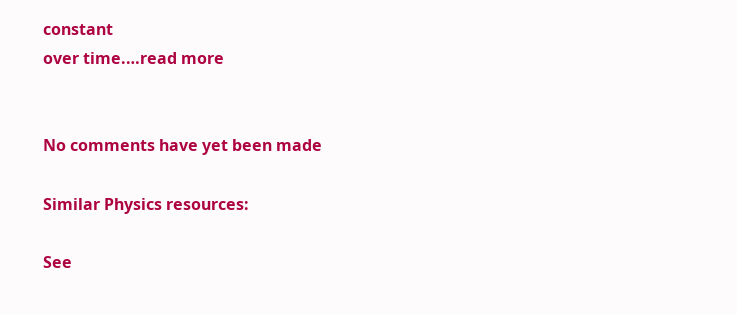constant
over time.…read more


No comments have yet been made

Similar Physics resources:

See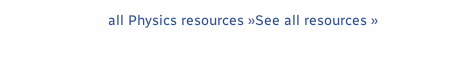all Physics resources »See all resources »